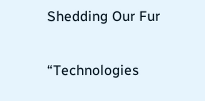Shedding Our Fur

“Technologies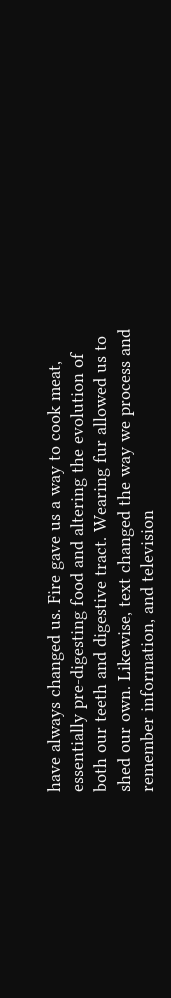have always changed us. Fire gave us a way to cook meat, essentially pre-digesting food and altering the evolution of both our teeth and digestive tract. Wearing fur allowed us to shed our own. Likewise, text changed the way we process and remember information, and television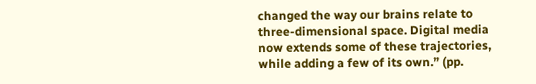changed the way our brains relate to three-dimensional space. Digital media now extends some of these trajectories, while adding a few of its own.” (pp.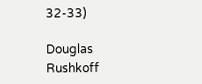32-33)

Douglas Rushkoff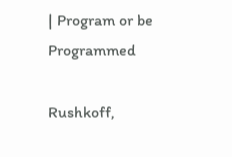| Program or be Programmed

Rushkoff,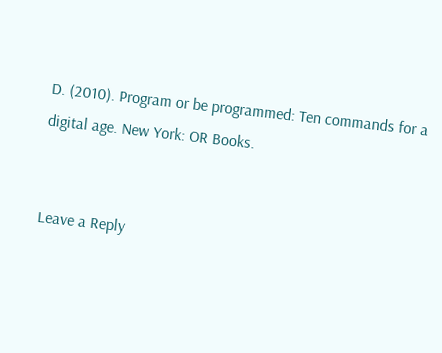D. (2010). Program or be programmed: Ten commands for a digital age. New York: OR Books.


Leave a Reply